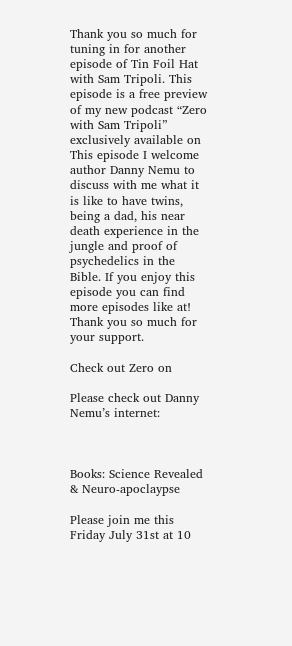Thank you so much for tuning in for another episode of Tin Foil Hat with Sam Tripoli. This episode is a free preview of my new podcast “Zero with Sam Tripoli” exclusively available on This episode I welcome author Danny Nemu to discuss with me what it is like to have twins, being a dad, his near death experience in the jungle and proof of psychedelics in the Bible. If you enjoy this episode you can find more episodes like at! Thank you so much for your support.

Check out Zero on

Please check out Danny Nemu’s internet:



Books: Science Revealed & Neuro-apoclaypse

Please join me this Friday July 31st at 10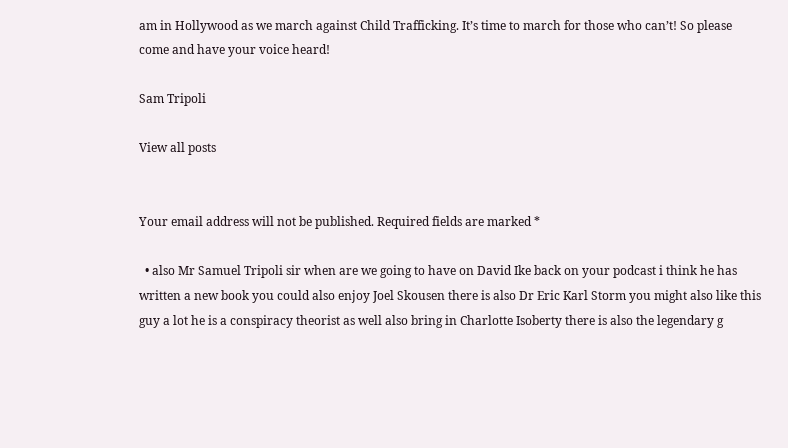am in Hollywood as we march against Child Trafficking. It’s time to march for those who can’t! So please come and have your voice heard!

Sam Tripoli

View all posts


Your email address will not be published. Required fields are marked *

  • also Mr Samuel Tripoli sir when are we going to have on David Ike back on your podcast i think he has written a new book you could also enjoy Joel Skousen there is also Dr Eric Karl Storm you might also like this guy a lot he is a conspiracy theorist as well also bring in Charlotte Isoberty there is also the legendary g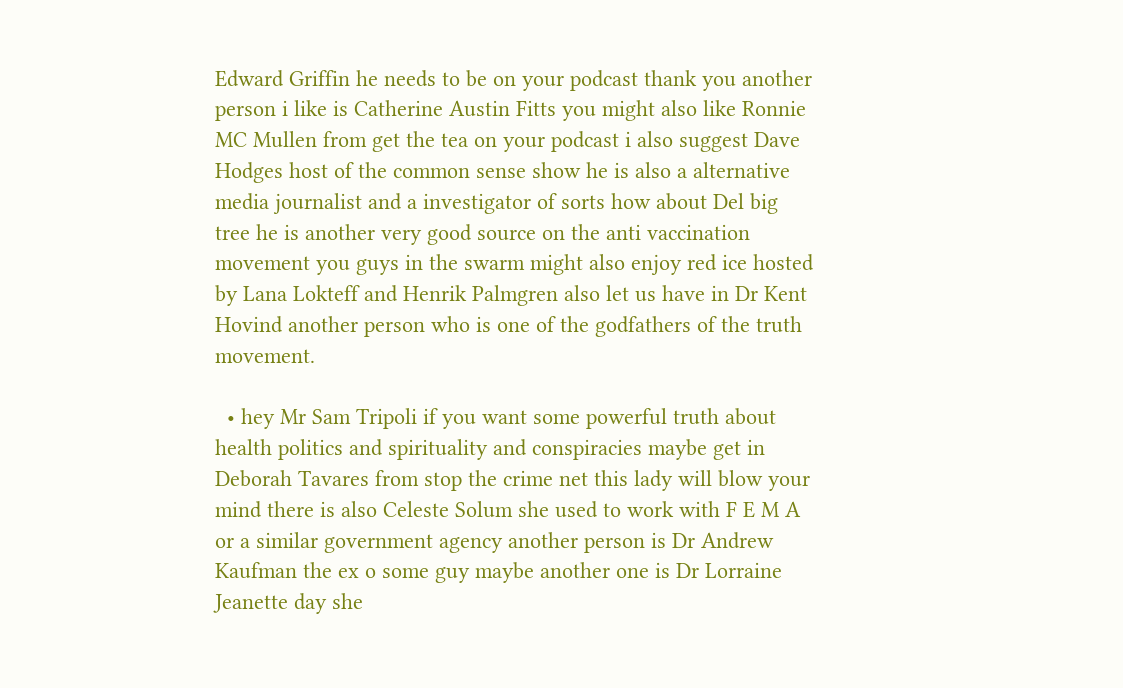Edward Griffin he needs to be on your podcast thank you another person i like is Catherine Austin Fitts you might also like Ronnie MC Mullen from get the tea on your podcast i also suggest Dave Hodges host of the common sense show he is also a alternative media journalist and a investigator of sorts how about Del big tree he is another very good source on the anti vaccination movement you guys in the swarm might also enjoy red ice hosted by Lana Lokteff and Henrik Palmgren also let us have in Dr Kent Hovind another person who is one of the godfathers of the truth movement.

  • hey Mr Sam Tripoli if you want some powerful truth about health politics and spirituality and conspiracies maybe get in Deborah Tavares from stop the crime net this lady will blow your mind there is also Celeste Solum she used to work with F E M A or a similar government agency another person is Dr Andrew Kaufman the ex o some guy maybe another one is Dr Lorraine Jeanette day she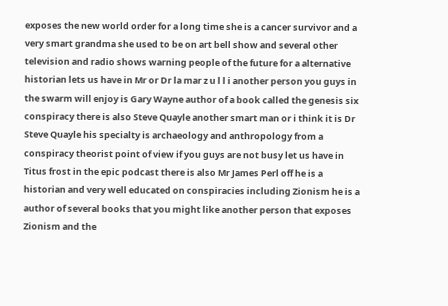exposes the new world order for a long time she is a cancer survivor and a very smart grandma she used to be on art bell show and several other television and radio shows warning people of the future for a alternative historian lets us have in Mr or Dr la mar z u l l i another person you guys in the swarm will enjoy is Gary Wayne author of a book called the genesis six conspiracy there is also Steve Quayle another smart man or i think it is Dr Steve Quayle his specialty is archaeology and anthropology from a conspiracy theorist point of view if you guys are not busy let us have in Titus frost in the epic podcast there is also Mr James Perl off he is a historian and very well educated on conspiracies including Zionism he is a author of several books that you might like another person that exposes Zionism and the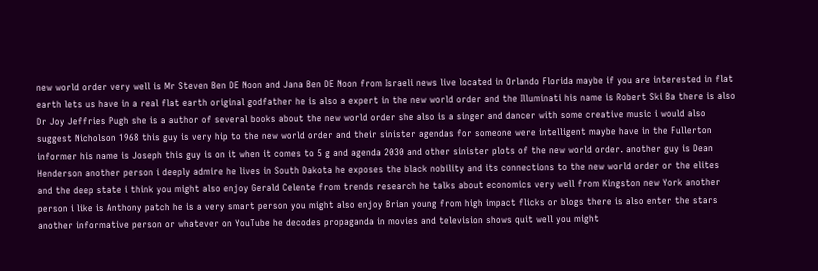new world order very well is Mr Steven Ben DE Noon and Jana Ben DE Noon from Israeli news live located in Orlando Florida maybe if you are interested in flat earth lets us have in a real flat earth original godfather he is also a expert in the new world order and the Illuminati his name is Robert Ski Ba there is also Dr Joy Jeffries Pugh she is a author of several books about the new world order she also is a singer and dancer with some creative music i would also suggest Nicholson 1968 this guy is very hip to the new world order and their sinister agendas for someone were intelligent maybe have in the Fullerton informer his name is Joseph this guy is on it when it comes to 5 g and agenda 2030 and other sinister plots of the new world order. another guy is Dean Henderson another person i deeply admire he lives in South Dakota he exposes the black nobility and its connections to the new world order or the elites and the deep state i think you might also enjoy Gerald Celente from trends research he talks about economics very well from Kingston new York another person i like is Anthony patch he is a very smart person you might also enjoy Brian young from high impact flicks or blogs there is also enter the stars another informative person or whatever on YouTube he decodes propaganda in movies and television shows quit well you might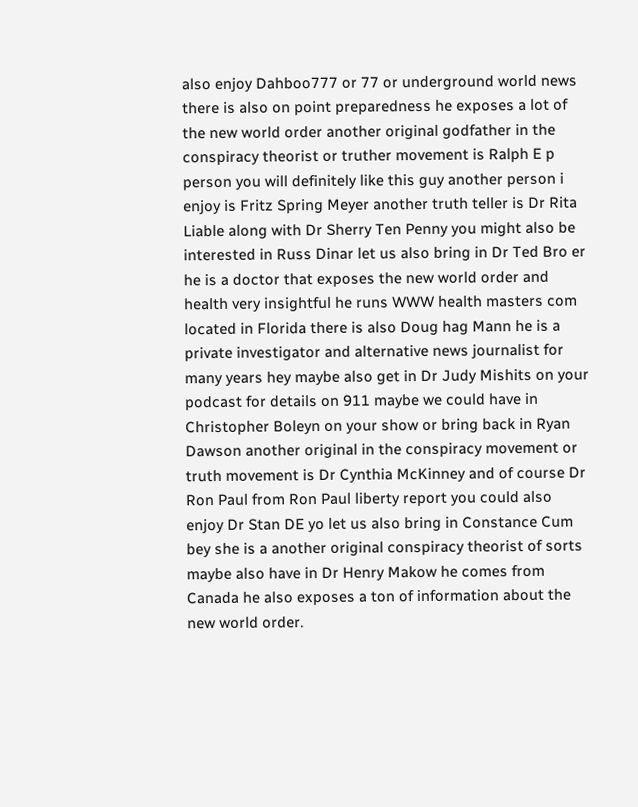also enjoy Dahboo777 or 77 or underground world news there is also on point preparedness he exposes a lot of the new world order another original godfather in the conspiracy theorist or truther movement is Ralph E p person you will definitely like this guy another person i enjoy is Fritz Spring Meyer another truth teller is Dr Rita Liable along with Dr Sherry Ten Penny you might also be interested in Russ Dinar let us also bring in Dr Ted Bro er he is a doctor that exposes the new world order and health very insightful he runs WWW health masters com located in Florida there is also Doug hag Mann he is a private investigator and alternative news journalist for many years hey maybe also get in Dr Judy Mishits on your podcast for details on 911 maybe we could have in Christopher Boleyn on your show or bring back in Ryan Dawson another original in the conspiracy movement or truth movement is Dr Cynthia McKinney and of course Dr Ron Paul from Ron Paul liberty report you could also enjoy Dr Stan DE yo let us also bring in Constance Cum bey she is a another original conspiracy theorist of sorts maybe also have in Dr Henry Makow he comes from Canada he also exposes a ton of information about the new world order.